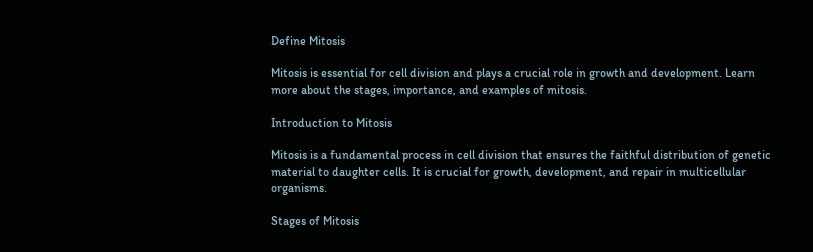Define Mitosis

Mitosis is essential for cell division and plays a crucial role in growth and development. Learn more about the stages, importance, and examples of mitosis.

Introduction to Mitosis

Mitosis is a fundamental process in cell division that ensures the faithful distribution of genetic material to daughter cells. It is crucial for growth, development, and repair in multicellular organisms.

Stages of Mitosis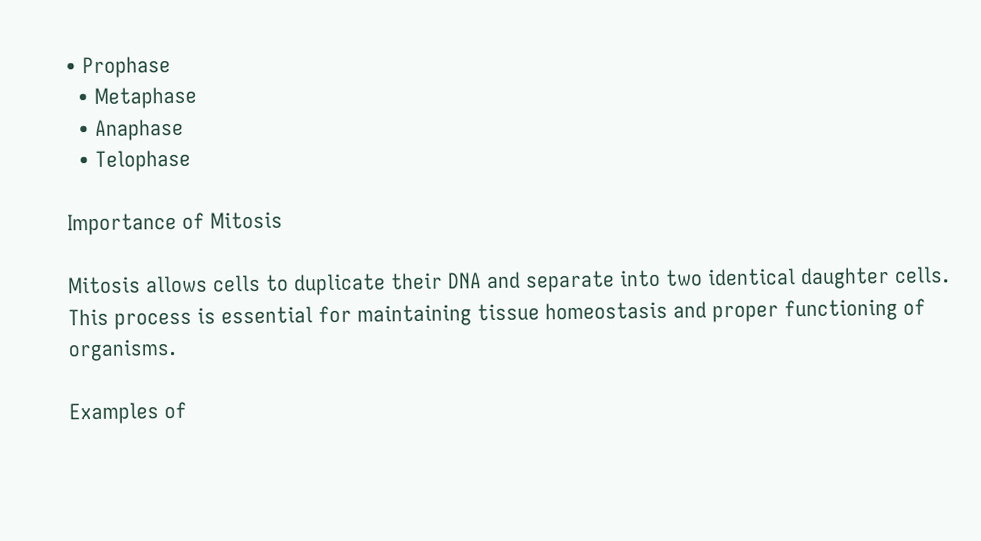• Prophase
  • Metaphase
  • Anaphase
  • Telophase

Importance of Mitosis

Mitosis allows cells to duplicate their DNA and separate into two identical daughter cells. This process is essential for maintaining tissue homeostasis and proper functioning of organisms.

Examples of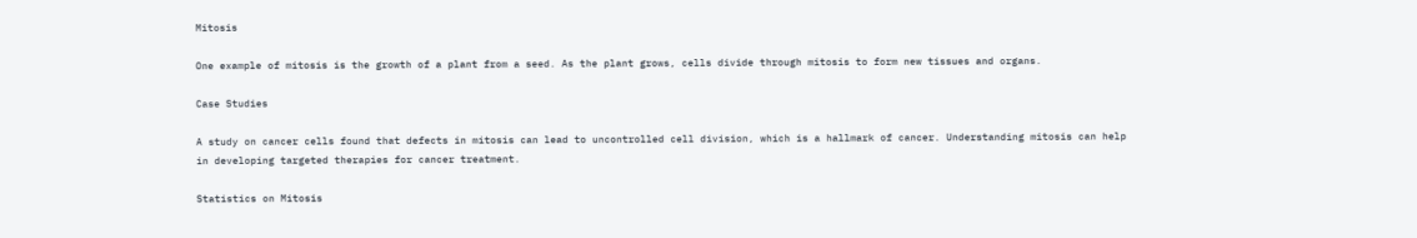Mitosis

One example of mitosis is the growth of a plant from a seed. As the plant grows, cells divide through mitosis to form new tissues and organs.

Case Studies

A study on cancer cells found that defects in mitosis can lead to uncontrolled cell division, which is a hallmark of cancer. Understanding mitosis can help in developing targeted therapies for cancer treatment.

Statistics on Mitosis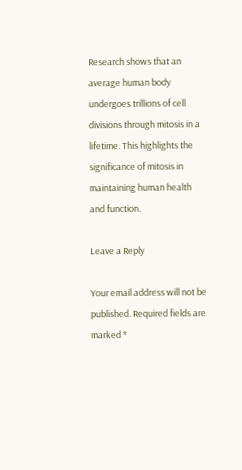Research shows that an average human body undergoes trillions of cell divisions through mitosis in a lifetime. This highlights the significance of mitosis in maintaining human health and function.

Leave a Reply

Your email address will not be published. Required fields are marked *